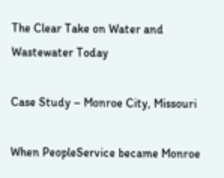The Clear Take on Water and Wastewater Today

Case Study – Monroe City, Missouri

When PeopleService became Monroe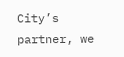City’s partner, we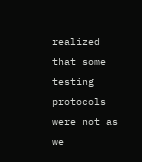realized that some testing protocols were not as we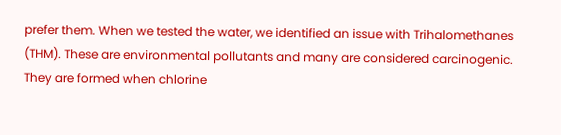prefer them. When we tested the water, we identified an issue with Trihalomethanes (THM). These are environmental pollutants and many are considered carcinogenic. They are formed when chlorine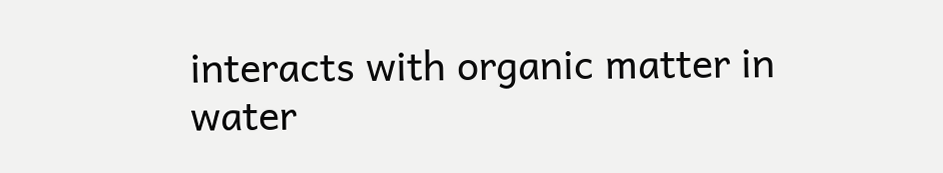interacts with organic matter in water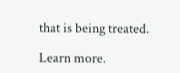that is being treated.

Learn more.